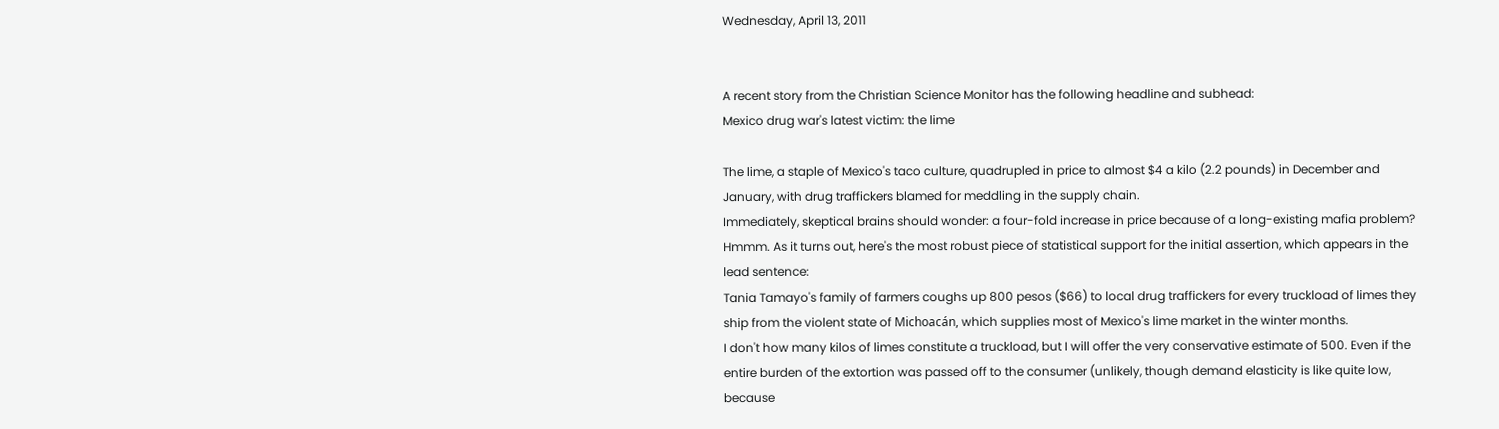Wednesday, April 13, 2011


A recent story from the Christian Science Monitor has the following headline and subhead:
Mexico drug war's latest victim: the lime

The lime, a staple of Mexico's taco culture, quadrupled in price to almost $4 a kilo (2.2 pounds) in December and January, with drug traffickers blamed for meddling in the supply chain.
Immediately, skeptical brains should wonder: a four-fold increase in price because of a long-existing mafia problem? Hmmm. As it turns out, here's the most robust piece of statistical support for the initial assertion, which appears in the lead sentence:
Tania Tamayo's family of farmers coughs up 800 pesos ($66) to local drug traffickers for every truckload of limes they ship from the violent state of Michoacán, which supplies most of Mexico's lime market in the winter months.
I don't how many kilos of limes constitute a truckload, but I will offer the very conservative estimate of 500. Even if the entire burden of the extortion was passed off to the consumer (unlikely, though demand elasticity is like quite low, because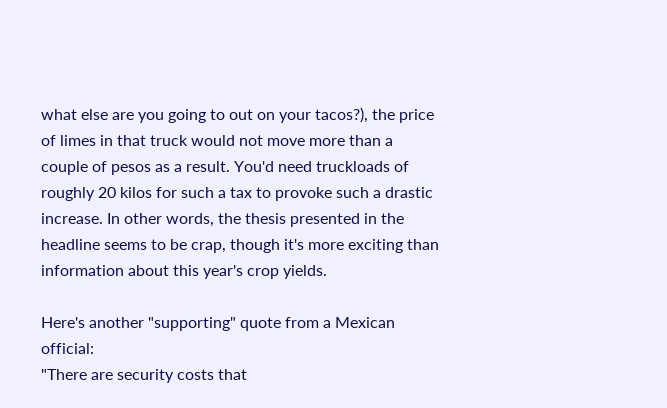what else are you going to out on your tacos?), the price of limes in that truck would not move more than a couple of pesos as a result. You'd need truckloads of roughly 20 kilos for such a tax to provoke such a drastic increase. In other words, the thesis presented in the headline seems to be crap, though it's more exciting than information about this year's crop yields.

Here's another "supporting" quote from a Mexican official:
"There are security costs that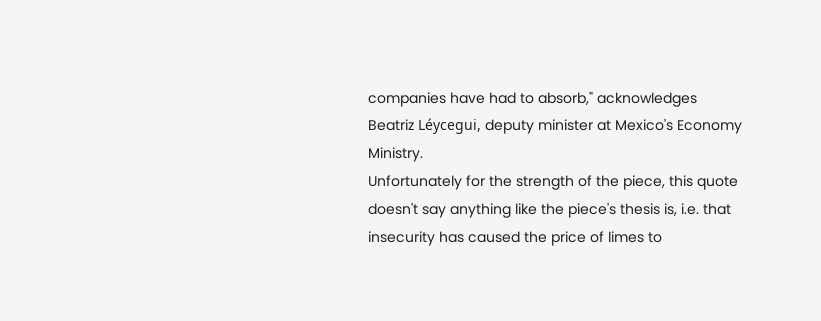companies have had to absorb," acknowledges Beatriz Léycegui, deputy minister at Mexico's Economy Ministry.
Unfortunately for the strength of the piece, this quote doesn't say anything like the piece's thesis is, i.e. that insecurity has caused the price of limes to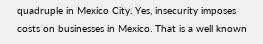quadruple in Mexico City. Yes, insecurity imposes costs on businesses in Mexico. That is a well known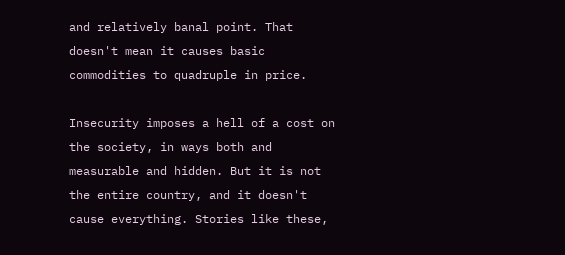and relatively banal point. That doesn't mean it causes basic commodities to quadruple in price.

Insecurity imposes a hell of a cost on the society, in ways both and measurable and hidden. But it is not the entire country, and it doesn't cause everything. Stories like these,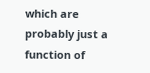which are probably just a function of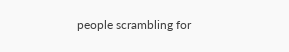people scrambling for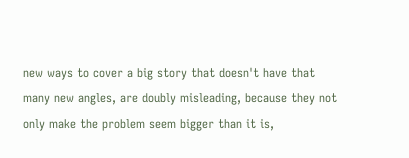new ways to cover a big story that doesn't have that many new angles, are doubly misleading, because they not only make the problem seem bigger than it is,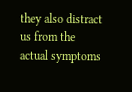they also distract us from the actual symptoms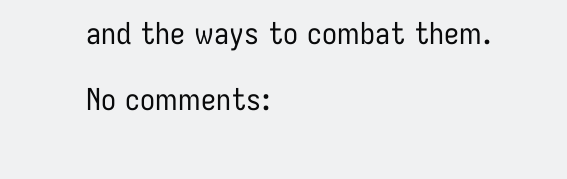and the ways to combat them.

No comments: